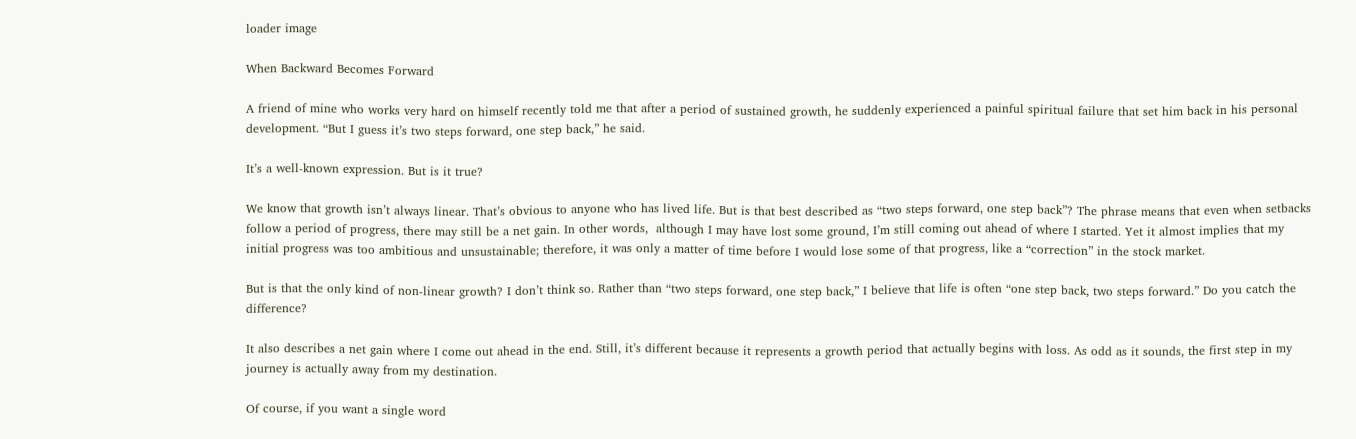loader image

When Backward Becomes Forward

A friend of mine who works very hard on himself recently told me that after a period of sustained growth, he suddenly experienced a painful spiritual failure that set him back in his personal development. “But I guess it’s two steps forward, one step back,” he said.

It’s a well-known expression. But is it true?

We know that growth isn’t always linear. That’s obvious to anyone who has lived life. But is that best described as “two steps forward, one step back”? The phrase means that even when setbacks follow a period of progress, there may still be a net gain. In other words,  although I may have lost some ground, I’m still coming out ahead of where I started. Yet it almost implies that my initial progress was too ambitious and unsustainable; therefore, it was only a matter of time before I would lose some of that progress, like a “correction” in the stock market.

But is that the only kind of non-linear growth? I don’t think so. Rather than “two steps forward, one step back,” I believe that life is often “one step back, two steps forward.” Do you catch the difference?

It also describes a net gain where I come out ahead in the end. Still, it’s different because it represents a growth period that actually begins with loss. As odd as it sounds, the first step in my journey is actually away from my destination.

Of course, if you want a single word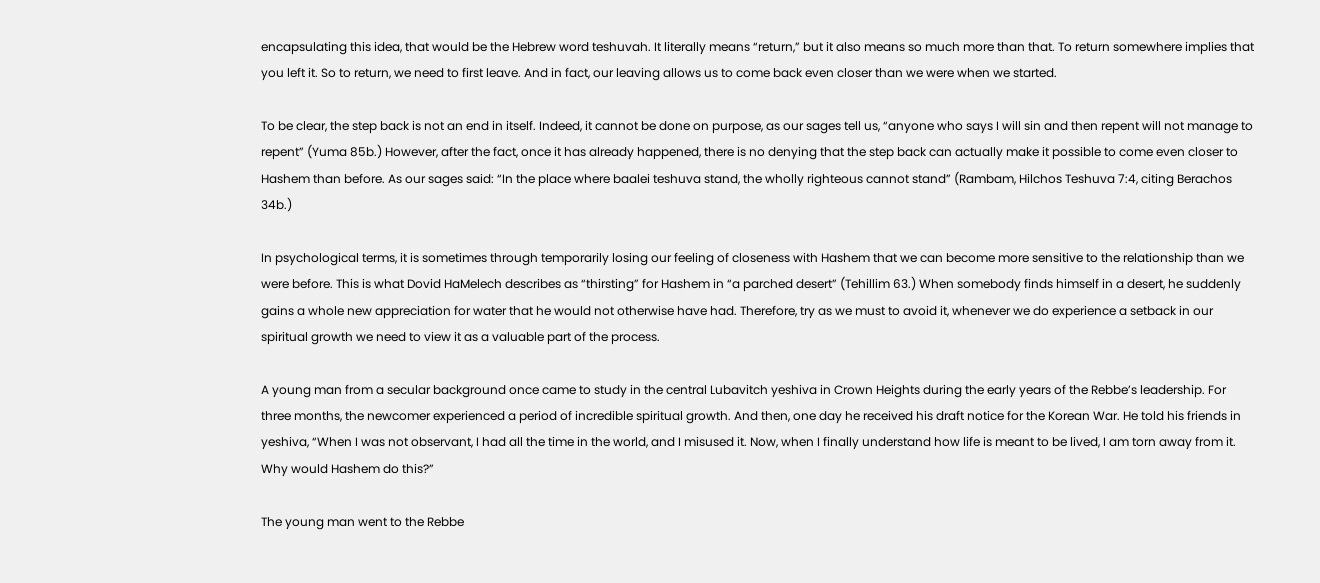encapsulating this idea, that would be the Hebrew word teshuvah. It literally means “return,” but it also means so much more than that. To return somewhere implies that you left it. So to return, we need to first leave. And in fact, our leaving allows us to come back even closer than we were when we started.

To be clear, the step back is not an end in itself. Indeed, it cannot be done on purpose, as our sages tell us, “anyone who says I will sin and then repent will not manage to repent” (Yuma 85b.) However, after the fact, once it has already happened, there is no denying that the step back can actually make it possible to come even closer to Hashem than before. As our sages said: “In the place where baalei teshuva stand, the wholly righteous cannot stand” (Rambam, Hilchos Teshuva 7:4, citing Berachos 34b.)

In psychological terms, it is sometimes through temporarily losing our feeling of closeness with Hashem that we can become more sensitive to the relationship than we were before. This is what Dovid HaMelech describes as “thirsting” for Hashem in “a parched desert” (Tehillim 63.) When somebody finds himself in a desert, he suddenly gains a whole new appreciation for water that he would not otherwise have had. Therefore, try as we must to avoid it, whenever we do experience a setback in our spiritual growth we need to view it as a valuable part of the process.

A young man from a secular background once came to study in the central Lubavitch yeshiva in Crown Heights during the early years of the Rebbe’s leadership. For three months, the newcomer experienced a period of incredible spiritual growth. And then, one day he received his draft notice for the Korean War. He told his friends in yeshiva, “When I was not observant, I had all the time in the world, and I misused it. Now, when I finally understand how life is meant to be lived, I am torn away from it. Why would Hashem do this?”

The young man went to the Rebbe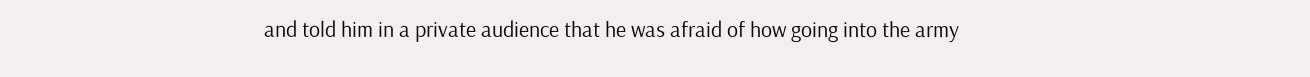and told him in a private audience that he was afraid of how going into the army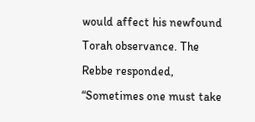would affect his newfound Torah observance. The Rebbe responded, “Sometimes one must take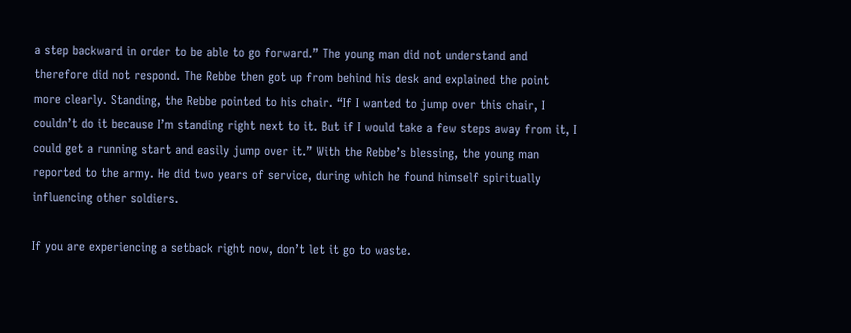a step backward in order to be able to go forward.” The young man did not understand and therefore did not respond. The Rebbe then got up from behind his desk and explained the point more clearly. Standing, the Rebbe pointed to his chair. “If I wanted to jump over this chair, I couldn’t do it because I’m standing right next to it. But if I would take a few steps away from it, I could get a running start and easily jump over it.” With the Rebbe’s blessing, the young man reported to the army. He did two years of service, during which he found himself spiritually influencing other soldiers.

If you are experiencing a setback right now, don’t let it go to waste.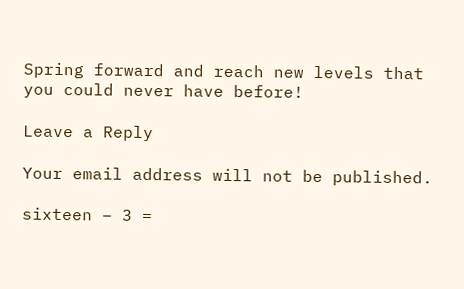Spring forward and reach new levels that you could never have before!

Leave a Reply

Your email address will not be published.

sixteen − 3 =